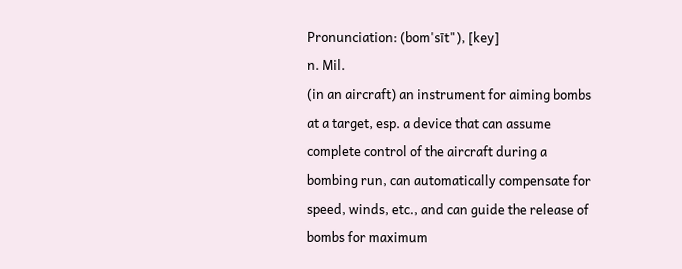Pronunciation: (bom'sīt"), [key]
n. Mil.
(in an aircraft) an instrument for aiming bombs at a target, esp. a device that can assume complete control of the aircraft during a bombing run, can automatically compensate for speed, winds, etc., and can guide the release of bombs for maximum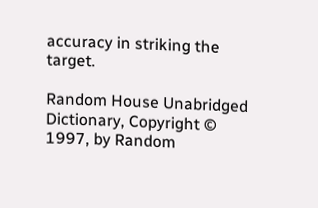accuracy in striking the target.

Random House Unabridged Dictionary, Copyright © 1997, by Random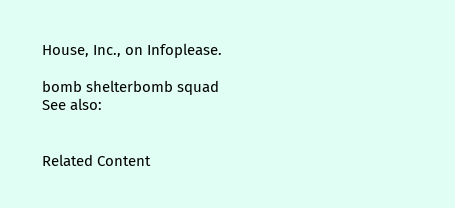House, Inc., on Infoplease.

bomb shelterbomb squad
See also:


Related Content